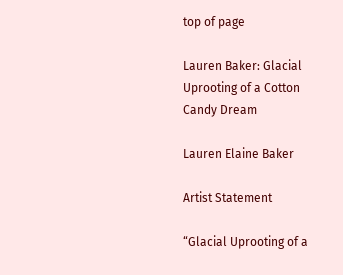top of page

Lauren Baker: Glacial Uprooting of a Cotton Candy Dream

Lauren Elaine Baker

Artist Statement

“Glacial Uprooting of a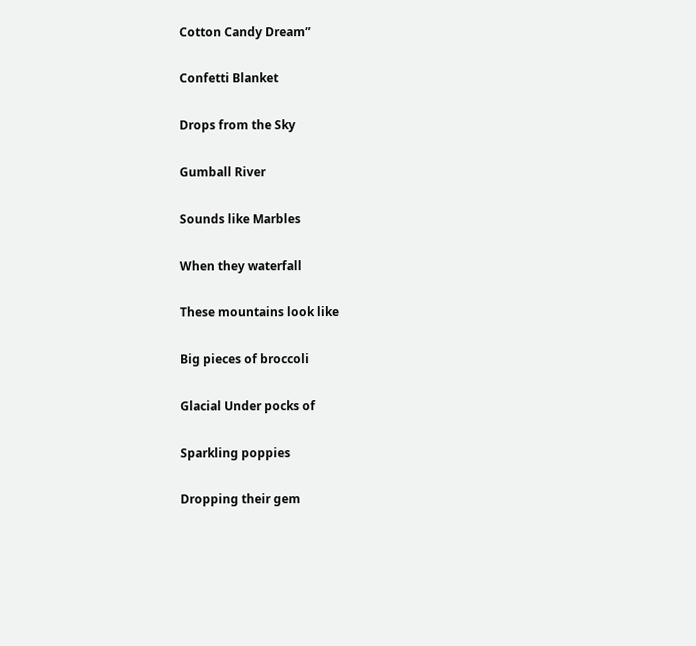Cotton Candy Dream”

Confetti Blanket

Drops from the Sky

Gumball River

Sounds like Marbles

When they waterfall

These mountains look like

Big pieces of broccoli

Glacial Under pocks of

Sparkling poppies

Dropping their gem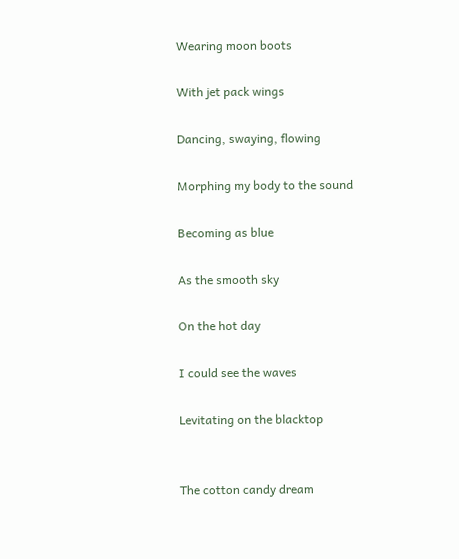Wearing moon boots

With jet pack wings

Dancing, swaying, flowing

Morphing my body to the sound

Becoming as blue

As the smooth sky

On the hot day

I could see the waves

Levitating on the blacktop


The cotton candy dream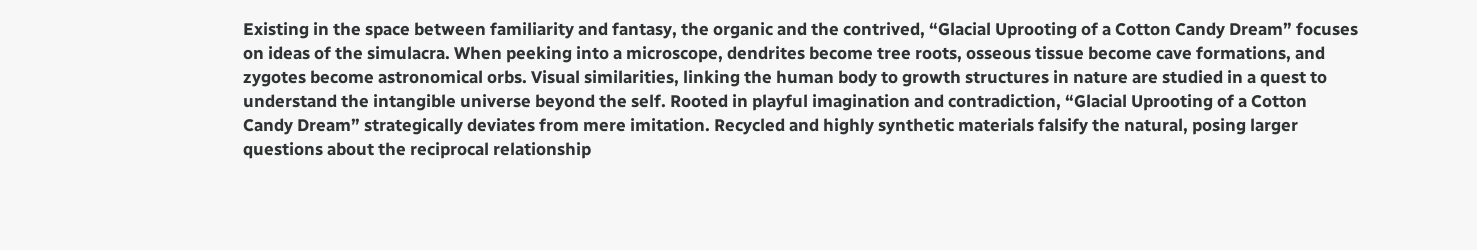Existing in the space between familiarity and fantasy, the organic and the contrived, “Glacial Uprooting of a Cotton Candy Dream” focuses on ideas of the simulacra. When peeking into a microscope, dendrites become tree roots, osseous tissue become cave formations, and zygotes become astronomical orbs. Visual similarities, linking the human body to growth structures in nature are studied in a quest to understand the intangible universe beyond the self. Rooted in playful imagination and contradiction, “Glacial Uprooting of a Cotton Candy Dream” strategically deviates from mere imitation. Recycled and highly synthetic materials falsify the natural, posing larger questions about the reciprocal relationship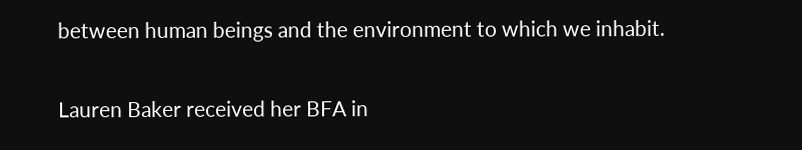between human beings and the environment to which we inhabit.

Lauren Baker received her BFA in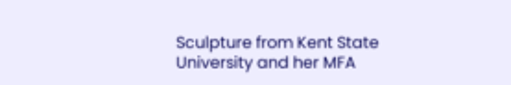Sculpture from Kent State University and her MFA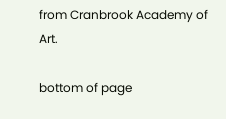from Cranbrook Academy of Art.

bottom of page